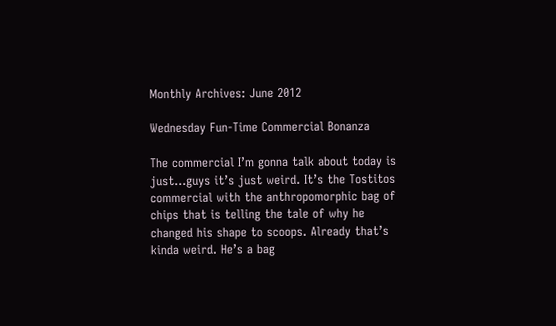Monthly Archives: June 2012

Wednesday Fun-Time Commercial Bonanza

The commercial I’m gonna talk about today is just…guys it’s just weird. It’s the Tostitos commercial with the anthropomorphic bag of chips that is telling the tale of why he changed his shape to scoops. Already that’s kinda weird. He’s a bag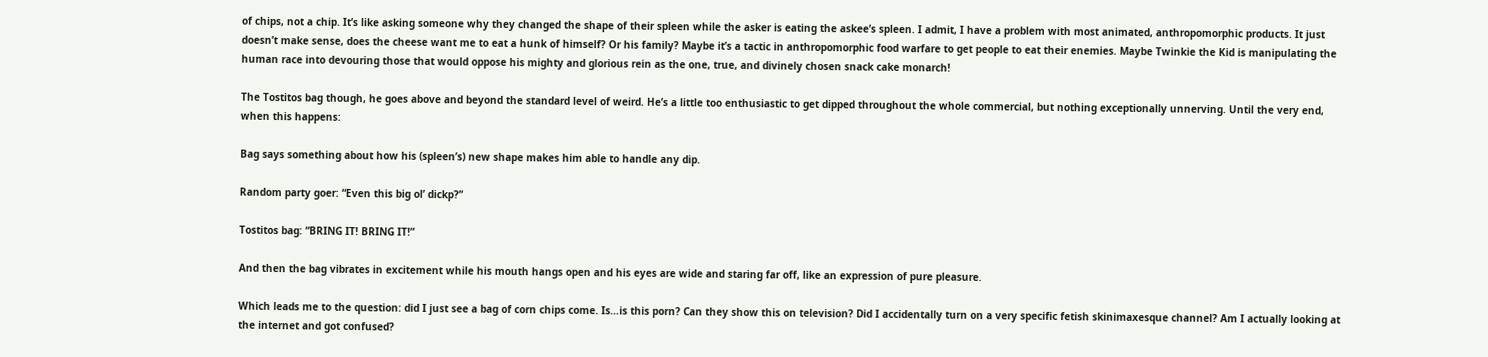of chips, not a chip. It’s like asking someone why they changed the shape of their spleen while the asker is eating the askee’s spleen. I admit, I have a problem with most animated, anthropomorphic products. It just doesn’t make sense, does the cheese want me to eat a hunk of himself? Or his family? Maybe it’s a tactic in anthropomorphic food warfare to get people to eat their enemies. Maybe Twinkie the Kid is manipulating the human race into devouring those that would oppose his mighty and glorious rein as the one, true, and divinely chosen snack cake monarch!

The Tostitos bag though, he goes above and beyond the standard level of weird. He’s a little too enthusiastic to get dipped throughout the whole commercial, but nothing exceptionally unnerving. Until the very end, when this happens:

Bag says something about how his (spleen’s) new shape makes him able to handle any dip.

Random party goer: “Even this big ol’ dickp?”

Tostitos bag: “BRING IT! BRING IT!”

And then the bag vibrates in excitement while his mouth hangs open and his eyes are wide and staring far off, like an expression of pure pleasure.

Which leads me to the question: did I just see a bag of corn chips come. Is…is this porn? Can they show this on television? Did I accidentally turn on a very specific fetish skinimaxesque channel? Am I actually looking at the internet and got confused?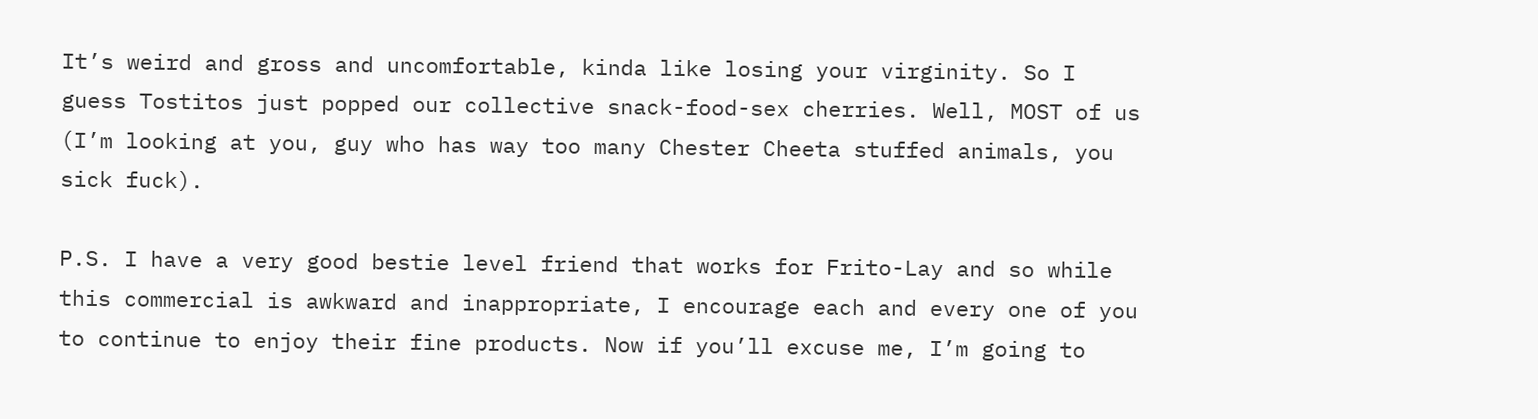It’s weird and gross and uncomfortable, kinda like losing your virginity. So I guess Tostitos just popped our collective snack-food-sex cherries. Well, MOST of us (I’m looking at you, guy who has way too many Chester Cheeta stuffed animals, you sick fuck).

P.S. I have a very good bestie level friend that works for Frito-Lay and so while this commercial is awkward and inappropriate, I encourage each and every one of you to continue to enjoy their fine products. Now if you’ll excuse me, I’m going to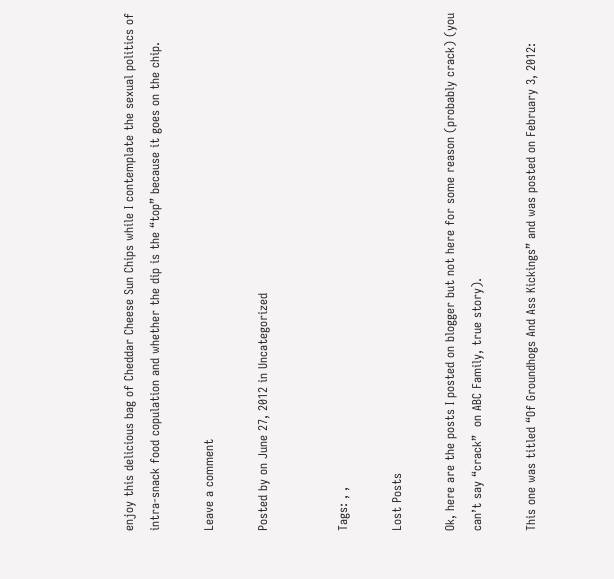enjoy this delicious bag of Cheddar Cheese Sun Chips while I contemplate the sexual politics of intra-snack food copulation and whether the dip is the “top” because it goes on the chip.

Leave a comment

Posted by on June 27, 2012 in Uncategorized


Tags: , ,

Lost Posts

Ok, here are the posts I posted on blogger but not here for some reason (probably crack) (you can’t say “crack”  on ABC Family, true story).

This one was titled “Of Groundhogs And Ass Kickings” and was posted on February 3, 2012: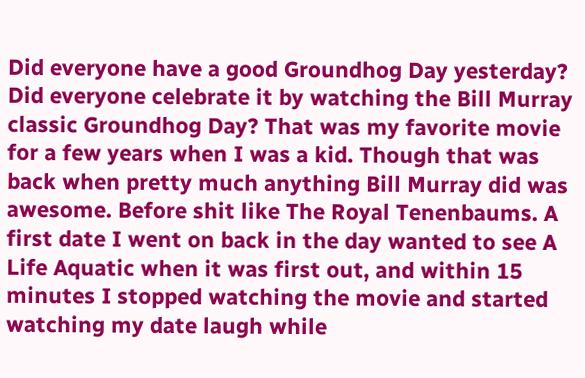Did everyone have a good Groundhog Day yesterday? Did everyone celebrate it by watching the Bill Murray classic Groundhog Day? That was my favorite movie for a few years when I was a kid. Though that was back when pretty much anything Bill Murray did was awesome. Before shit like The Royal Tenenbaums. A first date I went on back in the day wanted to see A Life Aquatic when it was first out, and within 15 minutes I stopped watching the movie and started watching my date laugh while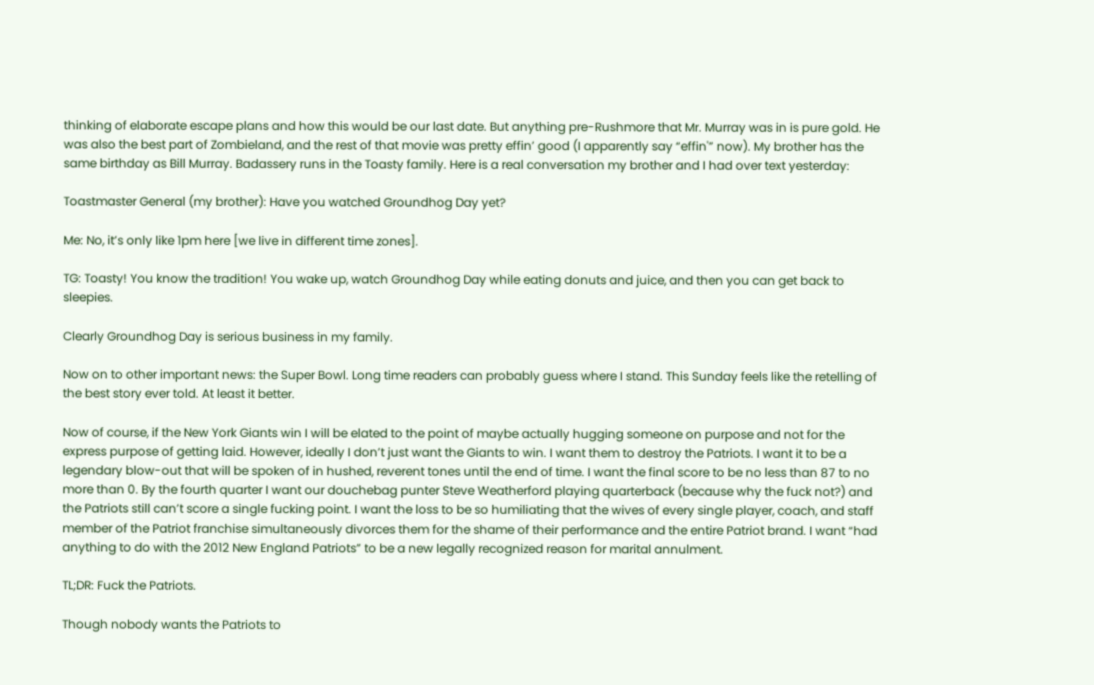thinking of elaborate escape plans and how this would be our last date. But anything pre-Rushmore that Mr. Murray was in is pure gold. He was also the best part of Zombieland, and the rest of that movie was pretty effin’ good (I apparently say “effin'” now). My brother has the same birthday as Bill Murray. Badassery runs in the Toasty family. Here is a real conversation my brother and I had over text yesterday:

Toastmaster General (my brother): Have you watched Groundhog Day yet?

Me: No, it’s only like 1pm here [we live in different time zones].

TG: Toasty! You know the tradition! You wake up, watch Groundhog Day while eating donuts and juice, and then you can get back to sleepies.

Clearly Groundhog Day is serious business in my family.

Now on to other important news: the Super Bowl. Long time readers can probably guess where I stand. This Sunday feels like the retelling of the best story ever told. At least it better.

Now of course, if the New York Giants win I will be elated to the point of maybe actually hugging someone on purpose and not for the express purpose of getting laid. However, ideally I don’t just want the Giants to win. I want them to destroy the Patriots. I want it to be a legendary blow-out that will be spoken of in hushed, reverent tones until the end of time. I want the final score to be no less than 87 to no more than 0. By the fourth quarter I want our douchebag punter Steve Weatherford playing quarterback (because why the fuck not?) and the Patriots still can’t score a single fucking point. I want the loss to be so humiliating that the wives of every single player, coach, and staff member of the Patriot franchise simultaneously divorces them for the shame of their performance and the entire Patriot brand. I want “had anything to do with the 2012 New England Patriots” to be a new legally recognized reason for marital annulment.

TL;DR: Fuck the Patriots.

Though nobody wants the Patriots to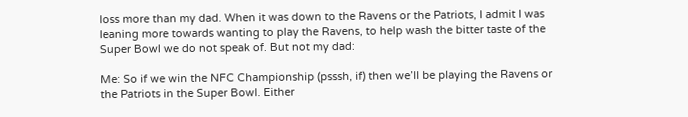loss more than my dad. When it was down to the Ravens or the Patriots, I admit I was leaning more towards wanting to play the Ravens, to help wash the bitter taste of the Super Bowl we do not speak of. But not my dad:

Me: So if we win the NFC Championship (psssh, if) then we’ll be playing the Ravens or the Patriots in the Super Bowl. Either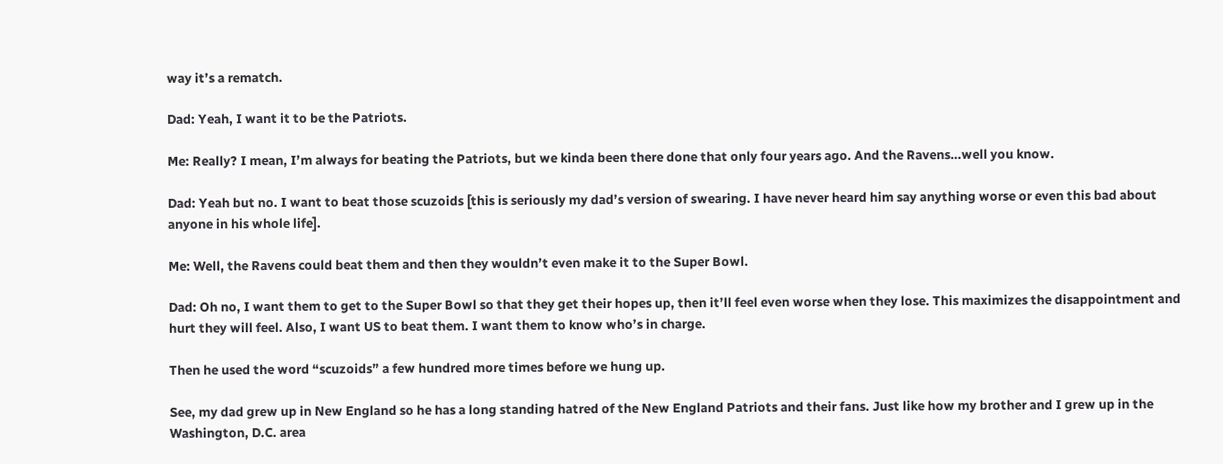way it’s a rematch.

Dad: Yeah, I want it to be the Patriots.

Me: Really? I mean, I’m always for beating the Patriots, but we kinda been there done that only four years ago. And the Ravens…well you know.

Dad: Yeah but no. I want to beat those scuzoids [this is seriously my dad’s version of swearing. I have never heard him say anything worse or even this bad about anyone in his whole life].

Me: Well, the Ravens could beat them and then they wouldn’t even make it to the Super Bowl.

Dad: Oh no, I want them to get to the Super Bowl so that they get their hopes up, then it’ll feel even worse when they lose. This maximizes the disappointment and hurt they will feel. Also, I want US to beat them. I want them to know who’s in charge.

Then he used the word “scuzoids” a few hundred more times before we hung up.

See, my dad grew up in New England so he has a long standing hatred of the New England Patriots and their fans. Just like how my brother and I grew up in the Washington, D.C. area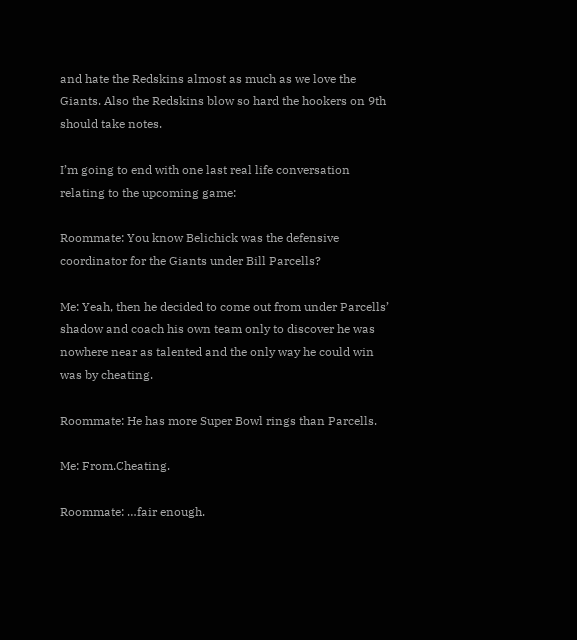and hate the Redskins almost as much as we love the Giants. Also the Redskins blow so hard the hookers on 9th should take notes.

I’m going to end with one last real life conversation relating to the upcoming game:

Roommate: You know Belichick was the defensive coordinator for the Giants under Bill Parcells?

Me: Yeah, then he decided to come out from under Parcells’ shadow and coach his own team only to discover he was nowhere near as talented and the only way he could win was by cheating.

Roommate: He has more Super Bowl rings than Parcells.

Me: From.Cheating.

Roommate: …fair enough.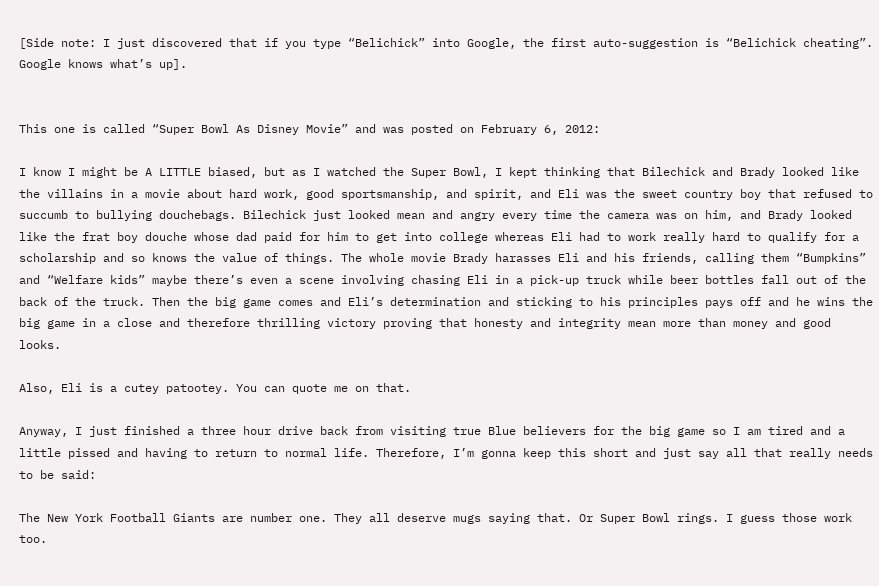[Side note: I just discovered that if you type “Belichick” into Google, the first auto-suggestion is “Belichick cheating”. Google knows what’s up].


This one is called “Super Bowl As Disney Movie” and was posted on February 6, 2012:

I know I might be A LITTLE biased, but as I watched the Super Bowl, I kept thinking that Bilechick and Brady looked like the villains in a movie about hard work, good sportsmanship, and spirit, and Eli was the sweet country boy that refused to succumb to bullying douchebags. Bilechick just looked mean and angry every time the camera was on him, and Brady looked like the frat boy douche whose dad paid for him to get into college whereas Eli had to work really hard to qualify for a scholarship and so knows the value of things. The whole movie Brady harasses Eli and his friends, calling them “Bumpkins” and “Welfare kids” maybe there’s even a scene involving chasing Eli in a pick-up truck while beer bottles fall out of the back of the truck. Then the big game comes and Eli’s determination and sticking to his principles pays off and he wins the big game in a close and therefore thrilling victory proving that honesty and integrity mean more than money and good looks.

Also, Eli is a cutey patootey. You can quote me on that.

Anyway, I just finished a three hour drive back from visiting true Blue believers for the big game so I am tired and a little pissed and having to return to normal life. Therefore, I’m gonna keep this short and just say all that really needs to be said:

The New York Football Giants are number one. They all deserve mugs saying that. Or Super Bowl rings. I guess those work too.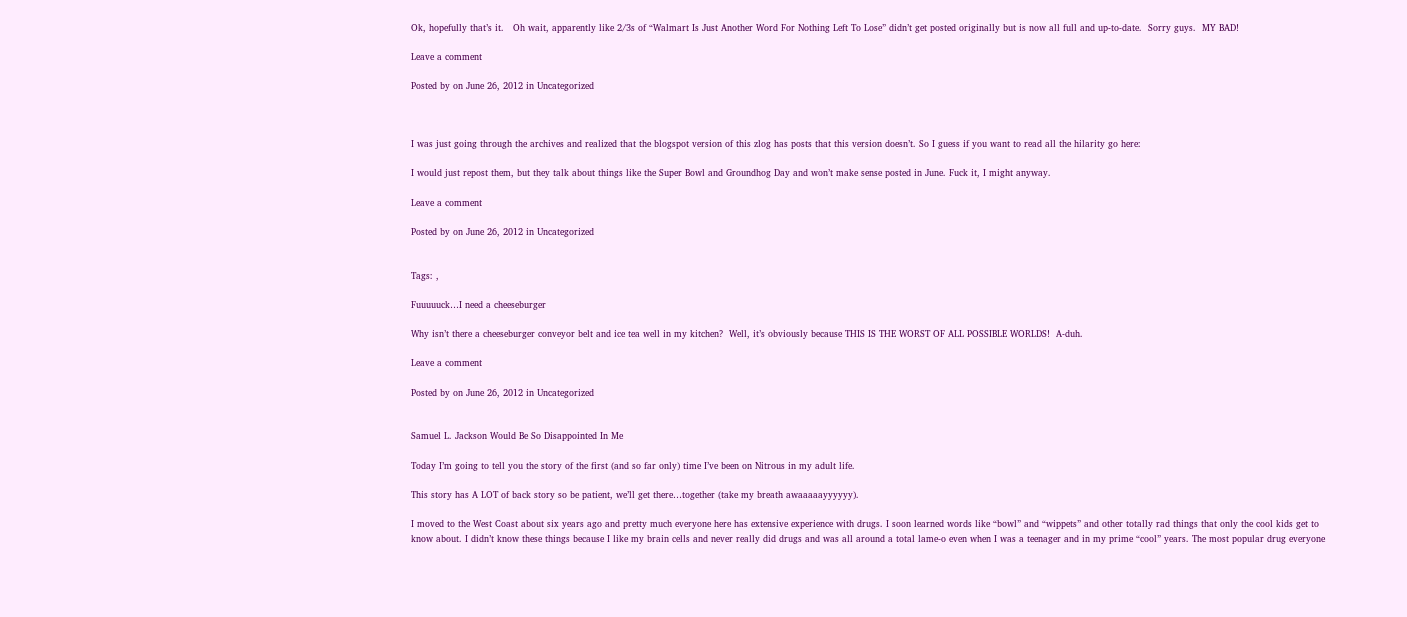Ok, hopefully that’s it.   Oh wait, apparently like 2/3s of “Walmart Is Just Another Word For Nothing Left To Lose” didn’t get posted originally but is now all full and up-to-date.  Sorry guys.  MY BAD!

Leave a comment

Posted by on June 26, 2012 in Uncategorized



I was just going through the archives and realized that the blogspot version of this zlog has posts that this version doesn’t. So I guess if you want to read all the hilarity go here:

I would just repost them, but they talk about things like the Super Bowl and Groundhog Day and won’t make sense posted in June. Fuck it, I might anyway.

Leave a comment

Posted by on June 26, 2012 in Uncategorized


Tags: ,

Fuuuuuck…I need a cheeseburger

Why isn’t there a cheeseburger conveyor belt and ice tea well in my kitchen?  Well, it’s obviously because THIS IS THE WORST OF ALL POSSIBLE WORLDS!  A-duh.

Leave a comment

Posted by on June 26, 2012 in Uncategorized


Samuel L. Jackson Would Be So Disappointed In Me

Today I’m going to tell you the story of the first (and so far only) time I’ve been on Nitrous in my adult life.

This story has A LOT of back story so be patient, we’ll get there…together (take my breath awaaaaayyyyyy).

I moved to the West Coast about six years ago and pretty much everyone here has extensive experience with drugs. I soon learned words like “bowl” and “wippets” and other totally rad things that only the cool kids get to know about. I didn’t know these things because I like my brain cells and never really did drugs and was all around a total lame-o even when I was a teenager and in my prime “cool” years. The most popular drug everyone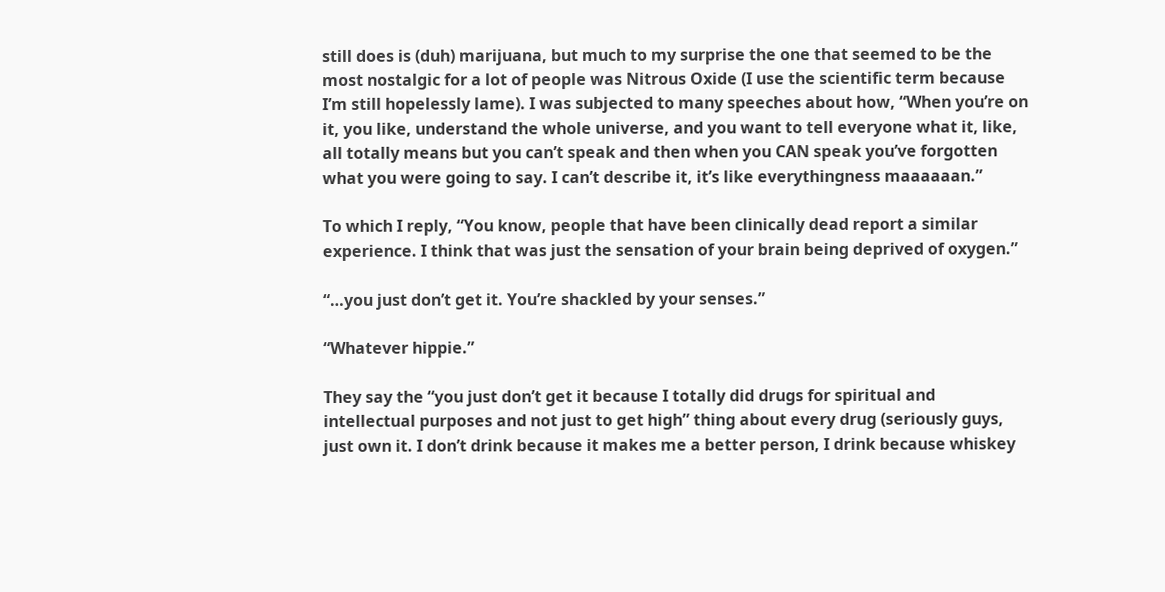still does is (duh) marijuana, but much to my surprise the one that seemed to be the most nostalgic for a lot of people was Nitrous Oxide (I use the scientific term because I’m still hopelessly lame). I was subjected to many speeches about how, “When you’re on it, you like, understand the whole universe, and you want to tell everyone what it, like, all totally means but you can’t speak and then when you CAN speak you’ve forgotten what you were going to say. I can’t describe it, it’s like everythingness maaaaaan.”

To which I reply, “You know, people that have been clinically dead report a similar experience. I think that was just the sensation of your brain being deprived of oxygen.”

“…you just don’t get it. You’re shackled by your senses.”

“Whatever hippie.”

They say the “you just don’t get it because I totally did drugs for spiritual and intellectual purposes and not just to get high” thing about every drug (seriously guys, just own it. I don’t drink because it makes me a better person, I drink because whiskey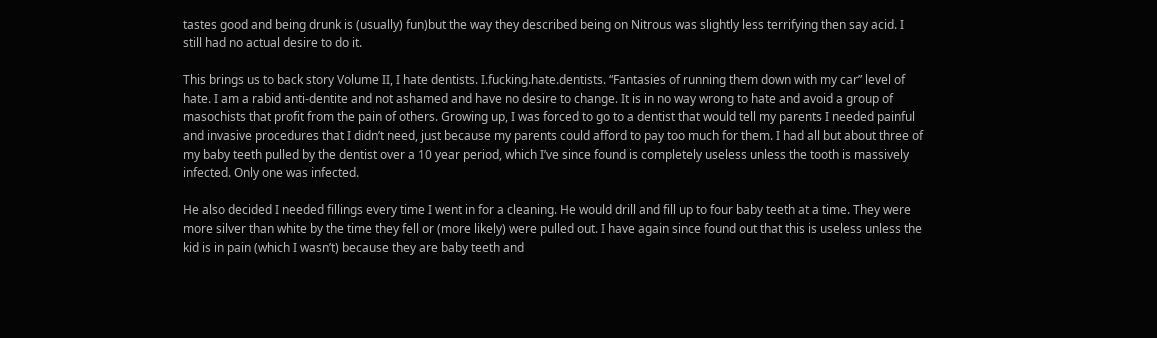tastes good and being drunk is (usually) fun)but the way they described being on Nitrous was slightly less terrifying then say acid. I still had no actual desire to do it.

This brings us to back story Volume II, I hate dentists. I.fucking.hate.dentists. “Fantasies of running them down with my car” level of hate. I am a rabid anti-dentite and not ashamed and have no desire to change. It is in no way wrong to hate and avoid a group of masochists that profit from the pain of others. Growing up, I was forced to go to a dentist that would tell my parents I needed painful and invasive procedures that I didn’t need, just because my parents could afford to pay too much for them. I had all but about three of my baby teeth pulled by the dentist over a 10 year period, which I’ve since found is completely useless unless the tooth is massively infected. Only one was infected.

He also decided I needed fillings every time I went in for a cleaning. He would drill and fill up to four baby teeth at a time. They were more silver than white by the time they fell or (more likely) were pulled out. I have again since found out that this is useless unless the kid is in pain (which I wasn’t) because they are baby teeth and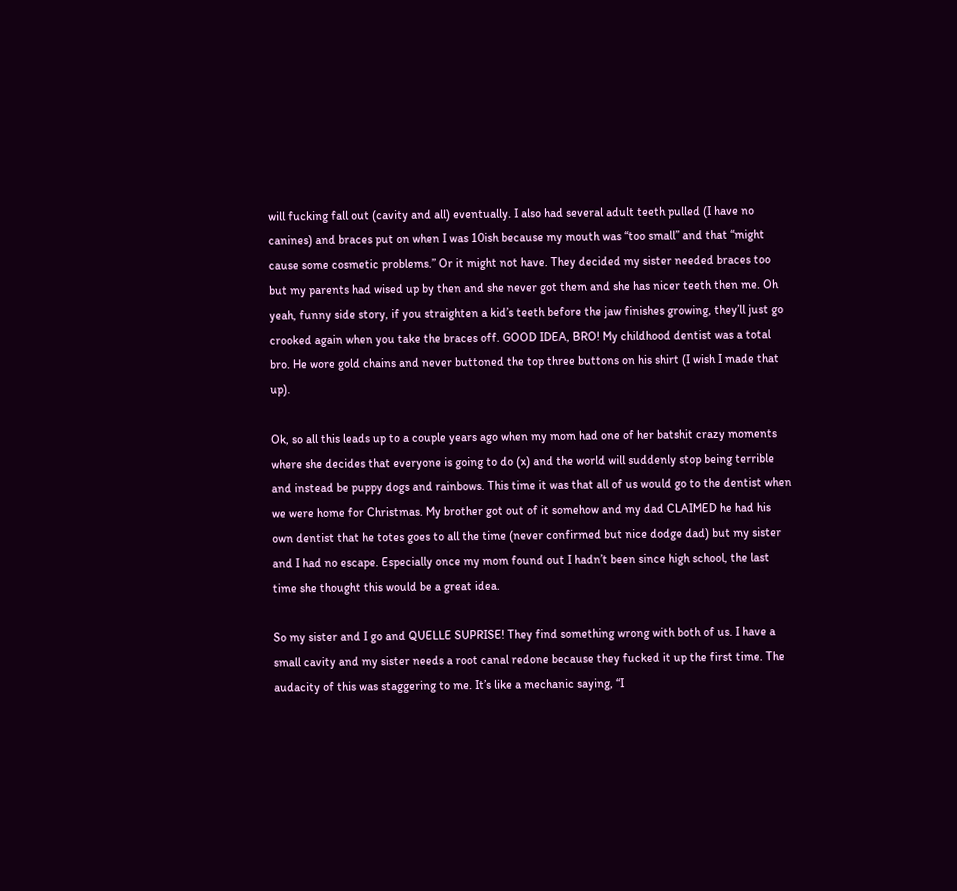will fucking fall out (cavity and all) eventually. I also had several adult teeth pulled (I have no canines) and braces put on when I was 10ish because my mouth was “too small” and that “might cause some cosmetic problems.” Or it might not have. They decided my sister needed braces too but my parents had wised up by then and she never got them and she has nicer teeth then me. Oh yeah, funny side story, if you straighten a kid’s teeth before the jaw finishes growing, they’ll just go crooked again when you take the braces off. GOOD IDEA, BRO! My childhood dentist was a total bro. He wore gold chains and never buttoned the top three buttons on his shirt (I wish I made that up).

Ok, so all this leads up to a couple years ago when my mom had one of her batshit crazy moments where she decides that everyone is going to do (x) and the world will suddenly stop being terrible and instead be puppy dogs and rainbows. This time it was that all of us would go to the dentist when we were home for Christmas. My brother got out of it somehow and my dad CLAIMED he had his own dentist that he totes goes to all the time (never confirmed but nice dodge dad) but my sister and I had no escape. Especially once my mom found out I hadn’t been since high school, the last time she thought this would be a great idea.

So my sister and I go and QUELLE SUPRISE! They find something wrong with both of us. I have a small cavity and my sister needs a root canal redone because they fucked it up the first time. The audacity of this was staggering to me. It’s like a mechanic saying, “I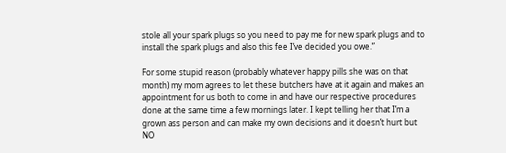stole all your spark plugs so you need to pay me for new spark plugs and to install the spark plugs and also this fee I’ve decided you owe.”

For some stupid reason (probably whatever happy pills she was on that month) my mom agrees to let these butchers have at it again and makes an appointment for us both to come in and have our respective procedures done at the same time a few mornings later. I kept telling her that I’m a grown ass person and can make my own decisions and it doesn’t hurt but NO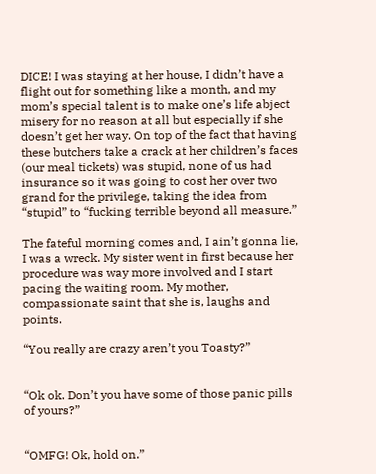DICE! I was staying at her house, I didn’t have a flight out for something like a month, and my mom’s special talent is to make one’s life abject misery for no reason at all but especially if she doesn’t get her way. On top of the fact that having these butchers take a crack at her children’s faces (our meal tickets) was stupid, none of us had insurance so it was going to cost her over two grand for the privilege, taking the idea from “stupid” to “fucking terrible beyond all measure.”

The fateful morning comes and, I ain’t gonna lie, I was a wreck. My sister went in first because her procedure was way more involved and I start pacing the waiting room. My mother, compassionate saint that she is, laughs and points.

“You really are crazy aren’t you Toasty?”


“Ok ok. Don’t you have some of those panic pills of yours?”


“OMFG! Ok, hold on.”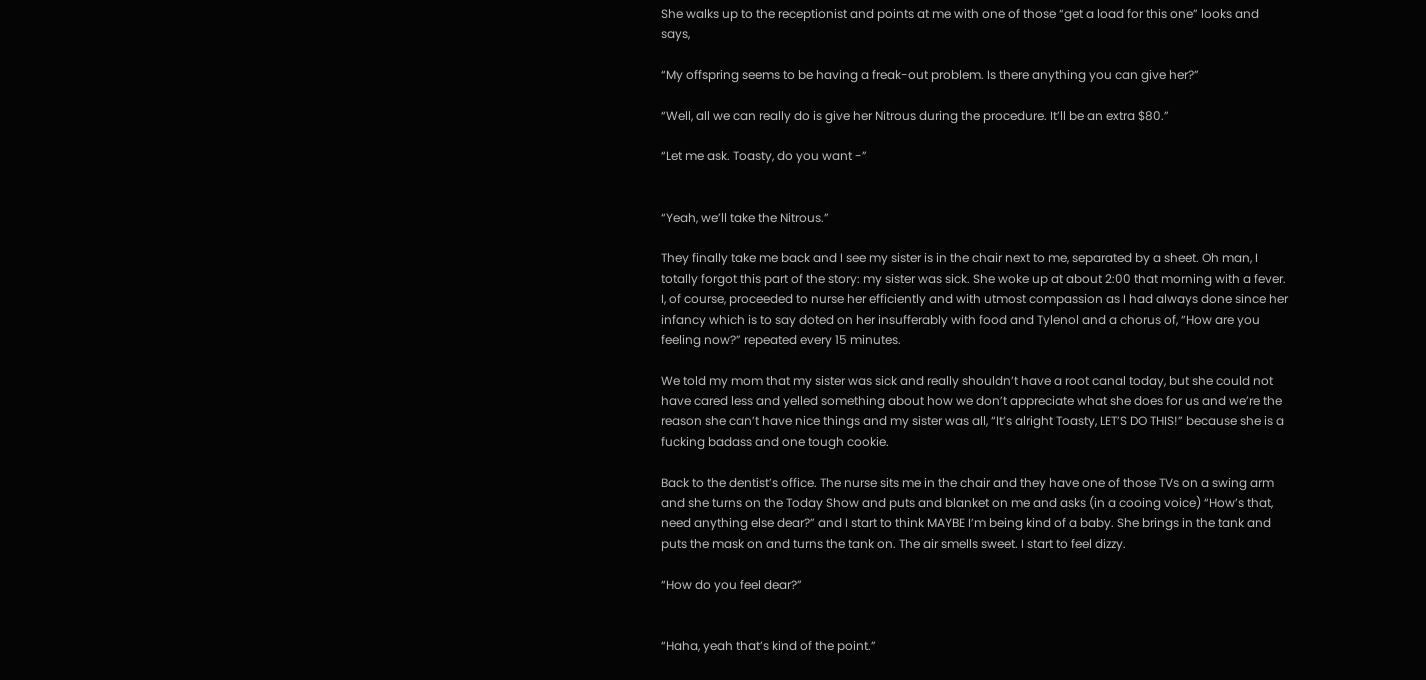She walks up to the receptionist and points at me with one of those “get a load for this one” looks and says,

“My offspring seems to be having a freak-out problem. Is there anything you can give her?”

“Well, all we can really do is give her Nitrous during the procedure. It’ll be an extra $80.”

“Let me ask. Toasty, do you want -”


“Yeah, we’ll take the Nitrous.”

They finally take me back and I see my sister is in the chair next to me, separated by a sheet. Oh man, I totally forgot this part of the story: my sister was sick. She woke up at about 2:00 that morning with a fever. I, of course, proceeded to nurse her efficiently and with utmost compassion as I had always done since her infancy which is to say doted on her insufferably with food and Tylenol and a chorus of, “How are you feeling now?” repeated every 15 minutes.

We told my mom that my sister was sick and really shouldn’t have a root canal today, but she could not have cared less and yelled something about how we don’t appreciate what she does for us and we’re the reason she can’t have nice things and my sister was all, “It’s alright Toasty, LET’S DO THIS!” because she is a fucking badass and one tough cookie.

Back to the dentist’s office. The nurse sits me in the chair and they have one of those TVs on a swing arm and she turns on the Today Show and puts and blanket on me and asks (in a cooing voice) “How’s that, need anything else dear?” and I start to think MAYBE I’m being kind of a baby. She brings in the tank and puts the mask on and turns the tank on. The air smells sweet. I start to feel dizzy.

“How do you feel dear?”


“Haha, yeah that’s kind of the point.”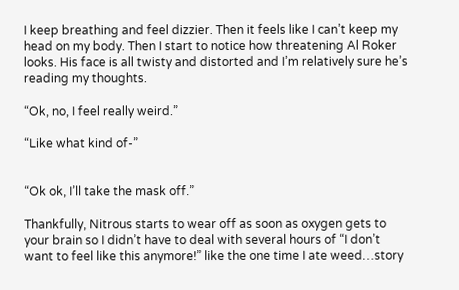I keep breathing and feel dizzier. Then it feels like I can’t keep my head on my body. Then I start to notice how threatening Al Roker looks. His face is all twisty and distorted and I’m relatively sure he’s reading my thoughts.

“Ok, no, I feel really weird.”

“Like what kind of-”


“Ok ok, I’ll take the mask off.”

Thankfully, Nitrous starts to wear off as soon as oxygen gets to your brain so I didn’t have to deal with several hours of “I don’t want to feel like this anymore!” like the one time I ate weed…story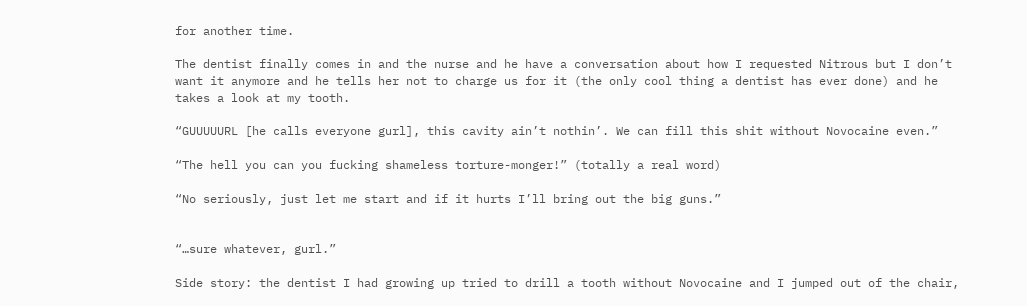for another time.

The dentist finally comes in and the nurse and he have a conversation about how I requested Nitrous but I don’t want it anymore and he tells her not to charge us for it (the only cool thing a dentist has ever done) and he takes a look at my tooth.

“GUUUUURL [he calls everyone gurl], this cavity ain’t nothin’. We can fill this shit without Novocaine even.”

“The hell you can you fucking shameless torture-monger!” (totally a real word)

“No seriously, just let me start and if it hurts I’ll bring out the big guns.”


“…sure whatever, gurl.”

Side story: the dentist I had growing up tried to drill a tooth without Novocaine and I jumped out of the chair,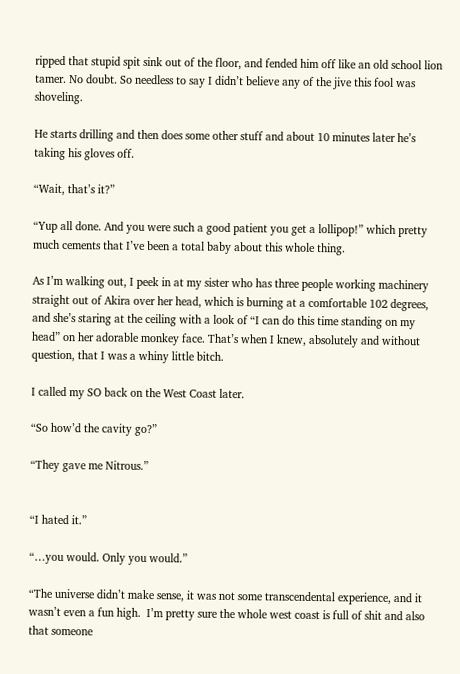ripped that stupid spit sink out of the floor, and fended him off like an old school lion tamer. No doubt. So needless to say I didn’t believe any of the jive this fool was shoveling.

He starts drilling and then does some other stuff and about 10 minutes later he’s taking his gloves off.

“Wait, that’s it?”

“Yup all done. And you were such a good patient you get a lollipop!” which pretty much cements that I’ve been a total baby about this whole thing.

As I’m walking out, I peek in at my sister who has three people working machinery straight out of Akira over her head, which is burning at a comfortable 102 degrees, and she’s staring at the ceiling with a look of “I can do this time standing on my head” on her adorable monkey face. That’s when I knew, absolutely and without question, that I was a whiny little bitch.

I called my SO back on the West Coast later.

“So how’d the cavity go?”

“They gave me Nitrous.”


“I hated it.”

“…you would. Only you would.”

“The universe didn’t make sense, it was not some transcendental experience, and it wasn’t even a fun high.  I’m pretty sure the whole west coast is full of shit and also that someone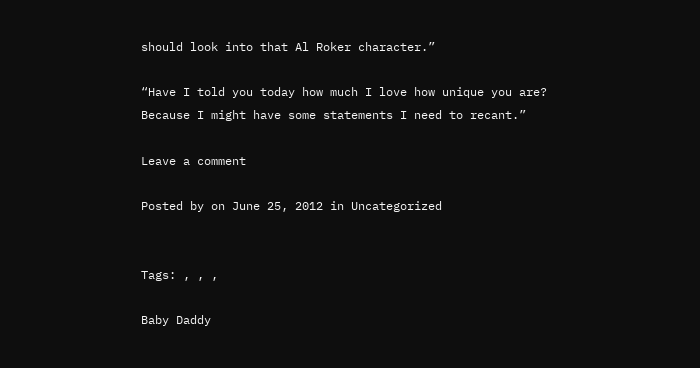should look into that Al Roker character.”

“Have I told you today how much I love how unique you are?  Because I might have some statements I need to recant.”

Leave a comment

Posted by on June 25, 2012 in Uncategorized


Tags: , , ,

Baby Daddy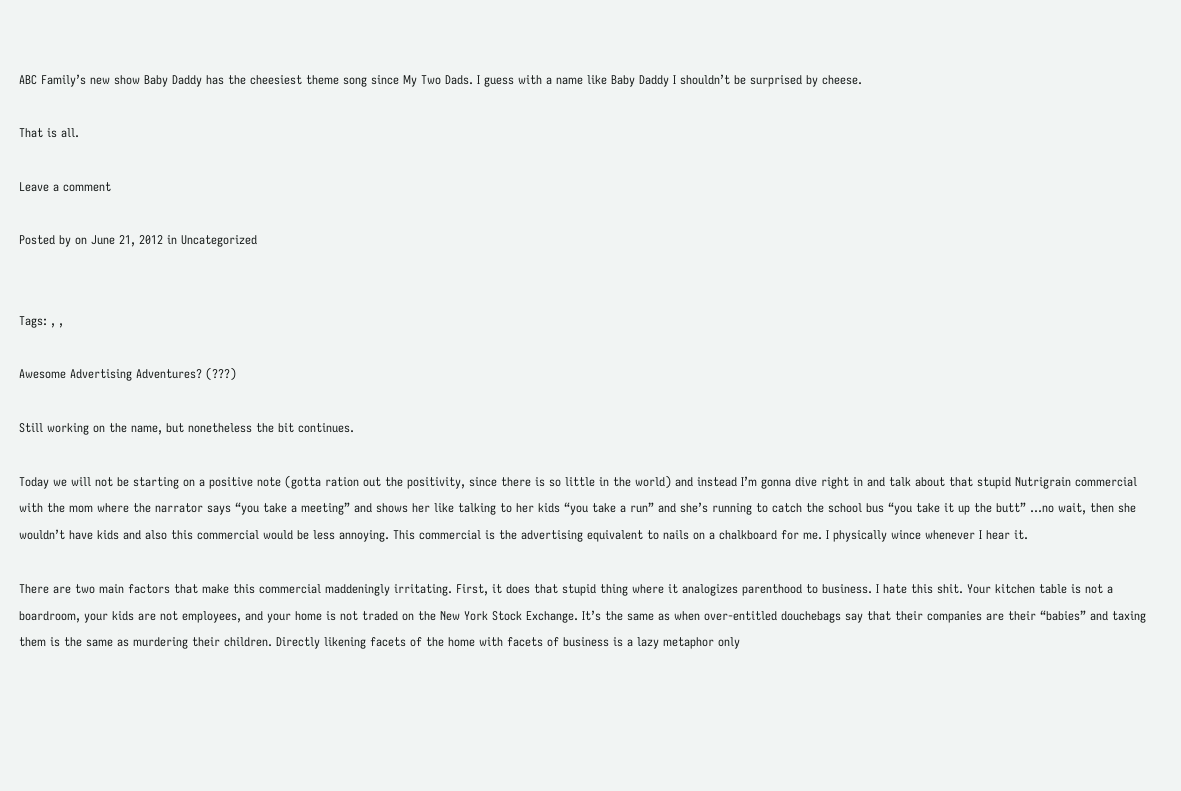ABC Family’s new show Baby Daddy has the cheesiest theme song since My Two Dads. I guess with a name like Baby Daddy I shouldn’t be surprised by cheese.

That is all.

Leave a comment

Posted by on June 21, 2012 in Uncategorized


Tags: , ,

Awesome Advertising Adventures? (???)

Still working on the name, but nonetheless the bit continues.

Today we will not be starting on a positive note (gotta ration out the positivity, since there is so little in the world) and instead I’m gonna dive right in and talk about that stupid Nutrigrain commercial with the mom where the narrator says “you take a meeting” and shows her like talking to her kids “you take a run” and she’s running to catch the school bus “you take it up the butt” …no wait, then she wouldn’t have kids and also this commercial would be less annoying. This commercial is the advertising equivalent to nails on a chalkboard for me. I physically wince whenever I hear it.

There are two main factors that make this commercial maddeningly irritating. First, it does that stupid thing where it analogizes parenthood to business. I hate this shit. Your kitchen table is not a boardroom, your kids are not employees, and your home is not traded on the New York Stock Exchange. It’s the same as when over-entitled douchebags say that their companies are their “babies” and taxing them is the same as murdering their children. Directly likening facets of the home with facets of business is a lazy metaphor only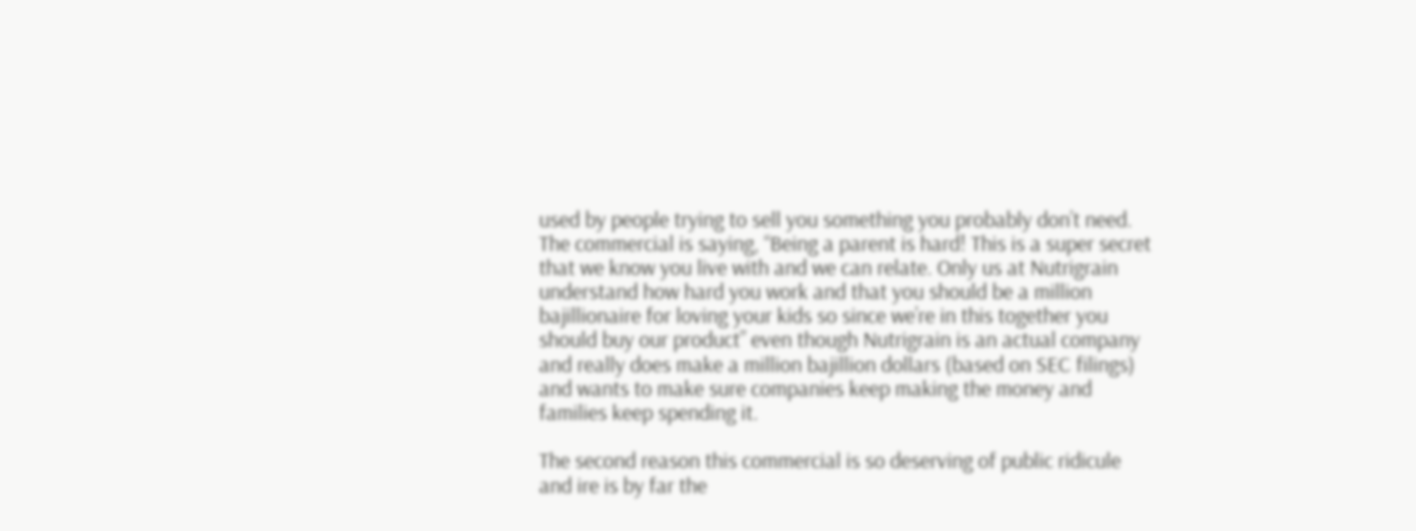used by people trying to sell you something you probably don’t need. The commercial is saying, “Being a parent is hard! This is a super secret that we know you live with and we can relate. Only us at Nutrigrain understand how hard you work and that you should be a million bajillionaire for loving your kids so since we’re in this together you should buy our product” even though Nutrigrain is an actual company and really does make a million bajillion dollars (based on SEC filings) and wants to make sure companies keep making the money and families keep spending it.

The second reason this commercial is so deserving of public ridicule and ire is by far the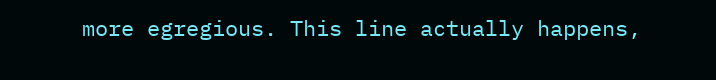more egregious. This line actually happens,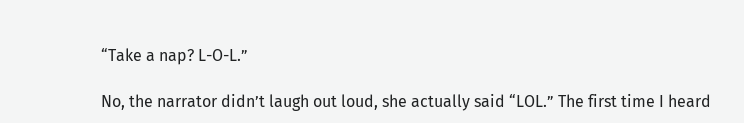“Take a nap? L-O-L.”

No, the narrator didn’t laugh out loud, she actually said “LOL.” The first time I heard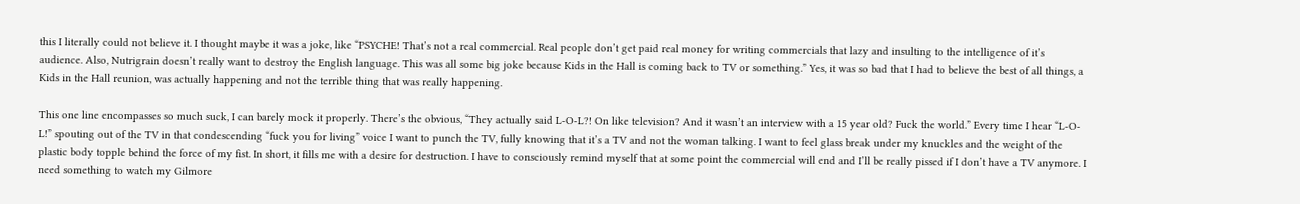this I literally could not believe it. I thought maybe it was a joke, like “PSYCHE! That’s not a real commercial. Real people don’t get paid real money for writing commercials that lazy and insulting to the intelligence of it’s audience. Also, Nutrigrain doesn’t really want to destroy the English language. This was all some big joke because Kids in the Hall is coming back to TV or something.” Yes, it was so bad that I had to believe the best of all things, a Kids in the Hall reunion, was actually happening and not the terrible thing that was really happening.

This one line encompasses so much suck, I can barely mock it properly. There’s the obvious, “They actually said L-O-L?! On like television? And it wasn’t an interview with a 15 year old? Fuck the world.” Every time I hear “L-O-L!” spouting out of the TV in that condescending “fuck you for living” voice I want to punch the TV, fully knowing that it’s a TV and not the woman talking. I want to feel glass break under my knuckles and the weight of the plastic body topple behind the force of my fist. In short, it fills me with a desire for destruction. I have to consciously remind myself that at some point the commercial will end and I’ll be really pissed if I don’t have a TV anymore. I need something to watch my Gilmore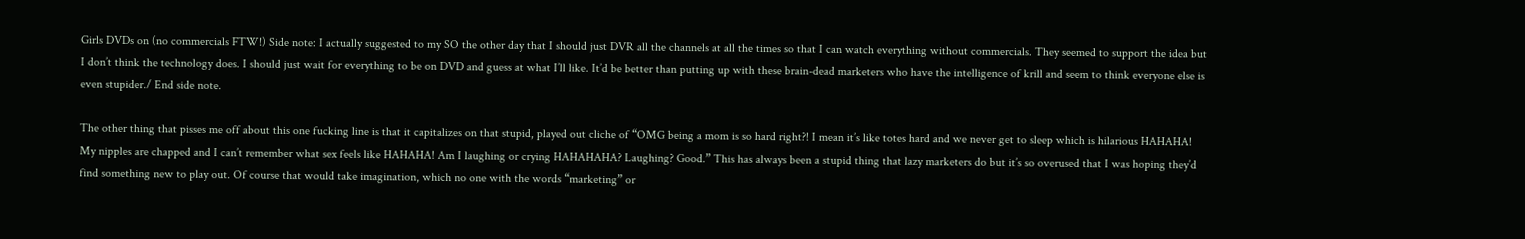Girls DVDs on (no commercials FTW!) Side note: I actually suggested to my SO the other day that I should just DVR all the channels at all the times so that I can watch everything without commercials. They seemed to support the idea but I don’t think the technology does. I should just wait for everything to be on DVD and guess at what I’ll like. It’d be better than putting up with these brain-dead marketers who have the intelligence of krill and seem to think everyone else is even stupider./ End side note.

The other thing that pisses me off about this one fucking line is that it capitalizes on that stupid, played out cliche of “OMG being a mom is so hard right?! I mean it’s like totes hard and we never get to sleep which is hilarious HAHAHA! My nipples are chapped and I can’t remember what sex feels like HAHAHA! Am I laughing or crying HAHAHAHA? Laughing? Good.” This has always been a stupid thing that lazy marketers do but it’s so overused that I was hoping they’d find something new to play out. Of course that would take imagination, which no one with the words “marketing” or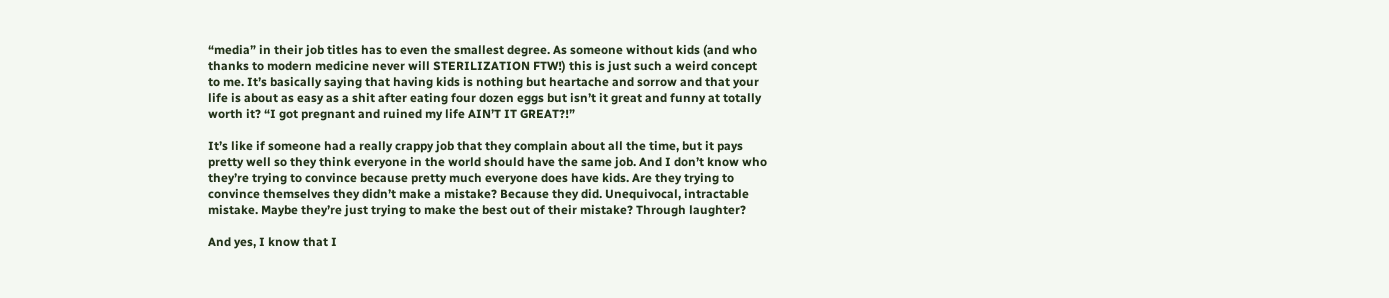“media” in their job titles has to even the smallest degree. As someone without kids (and who thanks to modern medicine never will STERILIZATION FTW!) this is just such a weird concept to me. It’s basically saying that having kids is nothing but heartache and sorrow and that your life is about as easy as a shit after eating four dozen eggs but isn’t it great and funny at totally worth it? “I got pregnant and ruined my life AIN’T IT GREAT?!”

It’s like if someone had a really crappy job that they complain about all the time, but it pays pretty well so they think everyone in the world should have the same job. And I don’t know who they’re trying to convince because pretty much everyone does have kids. Are they trying to convince themselves they didn’t make a mistake? Because they did. Unequivocal, intractable mistake. Maybe they’re just trying to make the best out of their mistake? Through laughter?

And yes, I know that I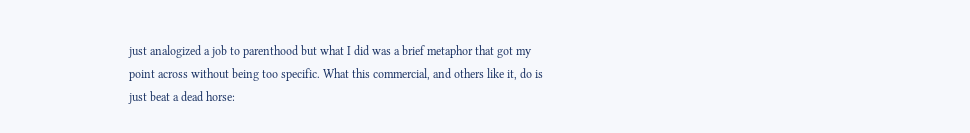just analogized a job to parenthood but what I did was a brief metaphor that got my point across without being too specific. What this commercial, and others like it, do is just beat a dead horse: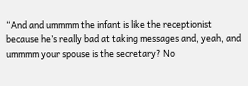“And and ummmm the infant is like the receptionist because he’s really bad at taking messages and, yeah, and ummmm your spouse is the secretary? No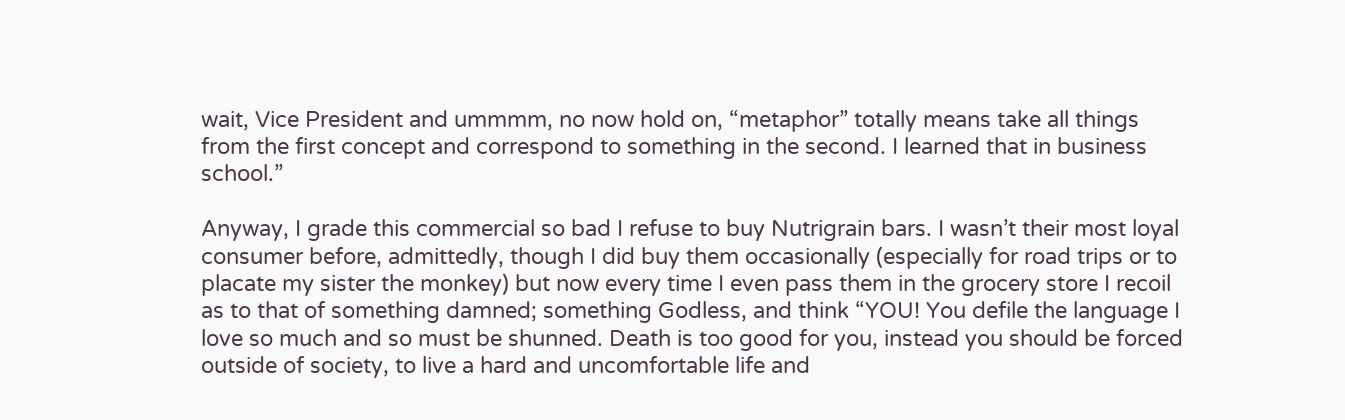wait, Vice President and ummmm, no now hold on, “metaphor” totally means take all things from the first concept and correspond to something in the second. I learned that in business school.”

Anyway, I grade this commercial so bad I refuse to buy Nutrigrain bars. I wasn’t their most loyal consumer before, admittedly, though I did buy them occasionally (especially for road trips or to placate my sister the monkey) but now every time I even pass them in the grocery store I recoil as to that of something damned; something Godless, and think “YOU! You defile the language I love so much and so must be shunned. Death is too good for you, instead you should be forced outside of society, to live a hard and uncomfortable life and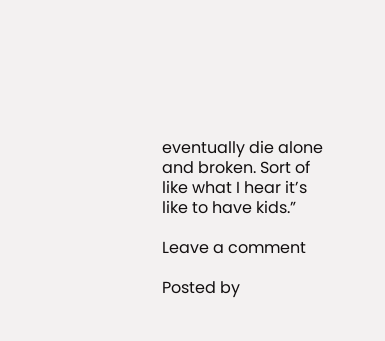eventually die alone and broken. Sort of like what I hear it’s like to have kids.”

Leave a comment

Posted by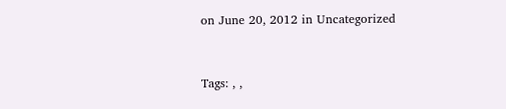on June 20, 2012 in Uncategorized


Tags: , ,